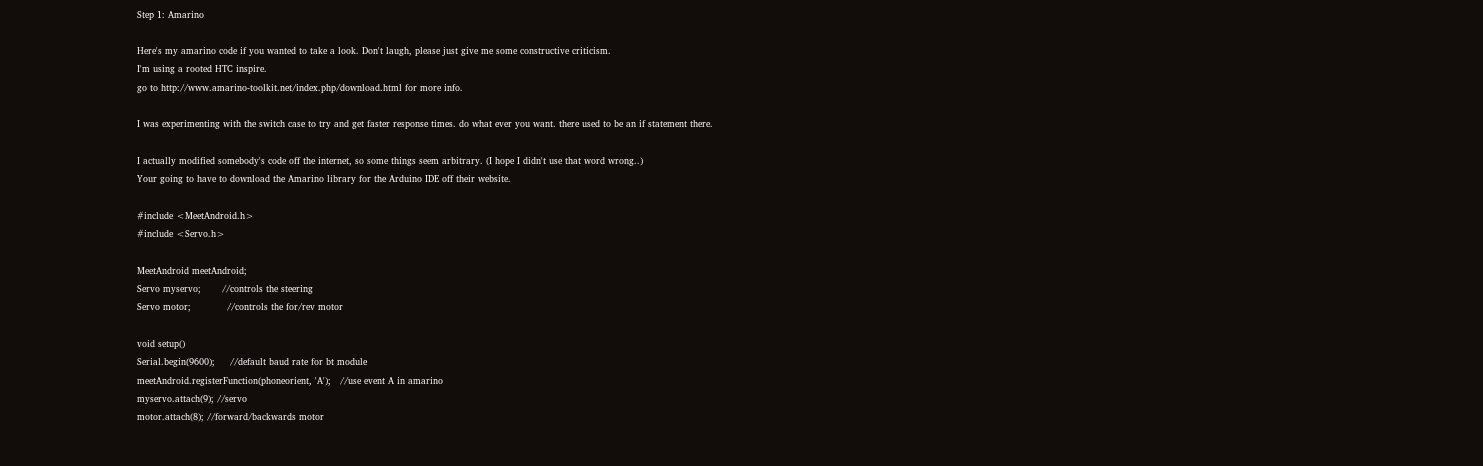Step 1: Amarino

Here's my amarino code if you wanted to take a look. Don't laugh, please just give me some constructive criticism.
I'm using a rooted HTC inspire.
go to http://www.amarino-toolkit.net/index.php/download.html for more info.

I was experimenting with the switch case to try and get faster response times. do what ever you want. there used to be an if statement there.

I actually modified somebody's code off the internet, so some things seem arbitrary. (I hope I didn't use that word wrong..)
Your going to have to download the Amarino library for the Arduino IDE off their website.

#include <MeetAndroid.h>
#include <Servo.h>

MeetAndroid meetAndroid;
Servo myservo;       //controls the steering
Servo motor;            //controls the for/rev motor

void setup()
Serial.begin(9600);     //default baud rate for bt module
meetAndroid.registerFunction(phoneorient, 'A');   //use event A in amarino
myservo.attach(9); //servo
motor.attach(8); //forward/backwards motor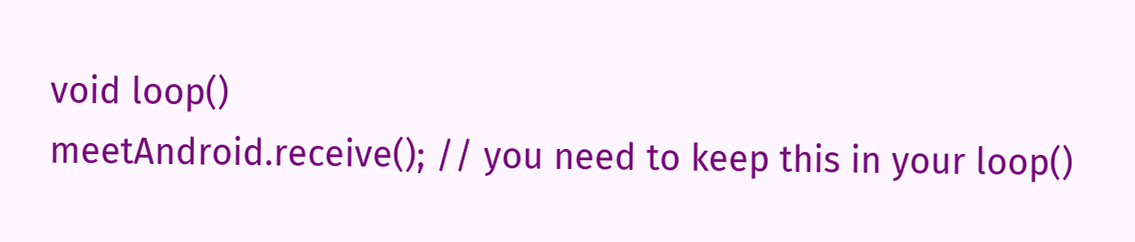void loop()
meetAndroid.receive(); // you need to keep this in your loop()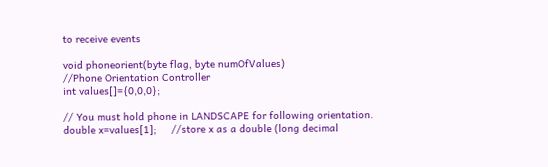to receive events

void phoneorient(byte flag, byte numOfValues)
//Phone Orientation Controller
int values[]={0,0,0};

// You must hold phone in LANDSCAPE for following orientation.
double x=values[1];     //store x as a double (long decimal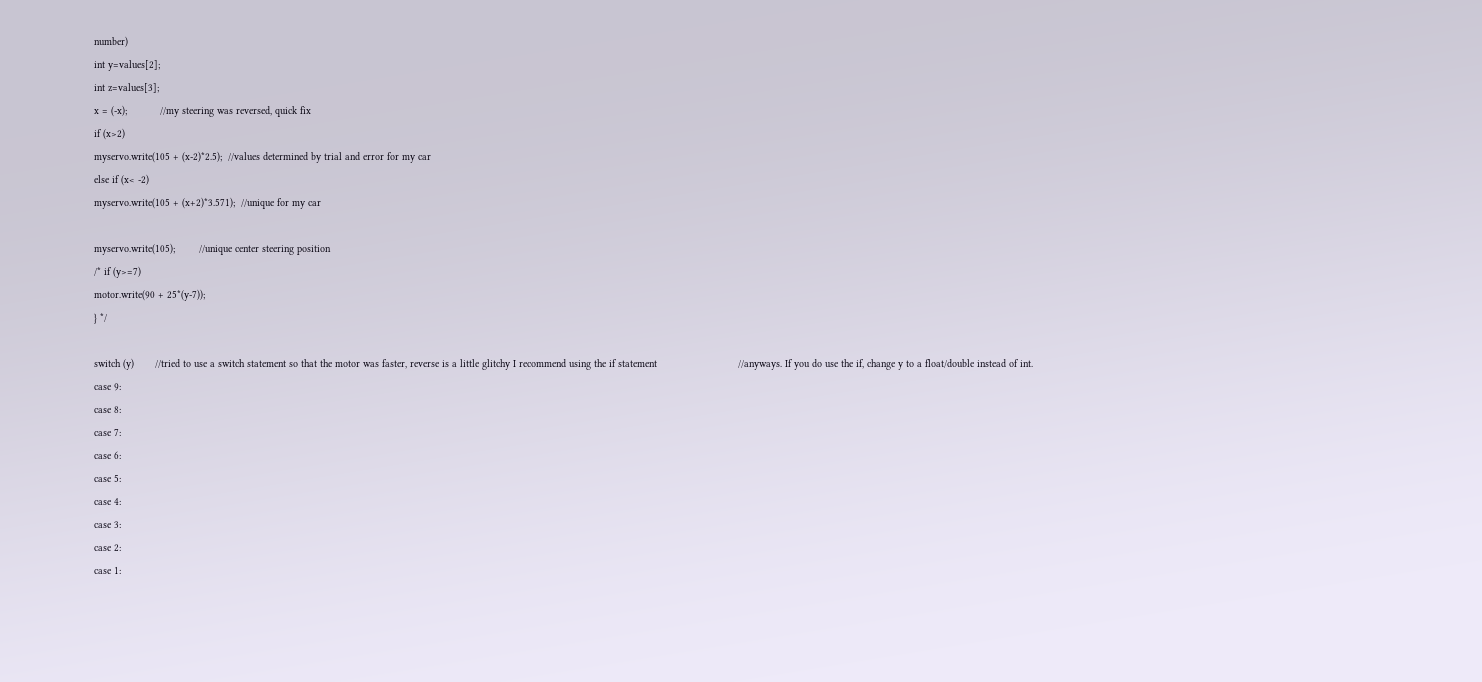number)
int y=values[2];
int z=values[3];
x = (-x);           //my steering was reversed, quick fix
if (x>2)
myservo.write(105 + (x-2)*2.5);  //values determined by trial and error for my car
else if (x< -2)
myservo.write(105 + (x+2)*3.571);  //unique for my car

myservo.write(105);        //unique center steering position
/* if (y>=7)
motor.write(90 + 25*(y-7));
} */

switch (y)       //tried to use a switch statement so that the motor was faster, reverse is a little glitchy I recommend using the if statement                           //anyways. If you do use the if, change y to a float/double instead of int.
case 9:
case 8:
case 7:
case 6:
case 5:
case 4:
case 3:
case 2:
case 1: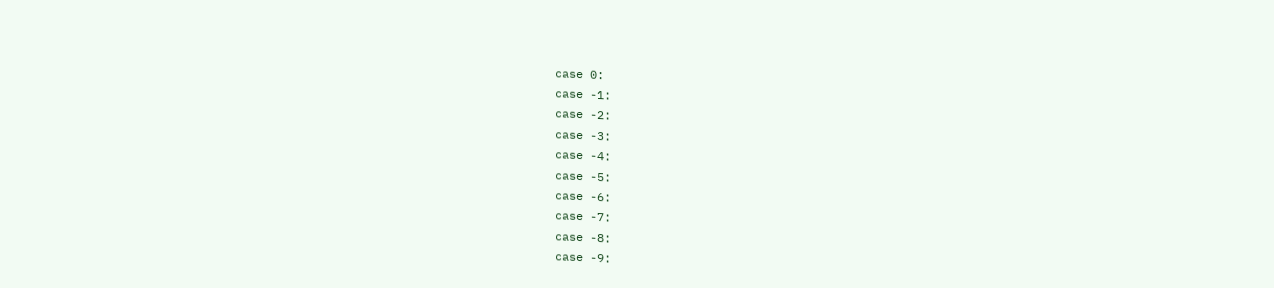case 0:
case -1:
case -2:
case -3:
case -4:
case -5:
case -6:
case -7:
case -8:
case -9: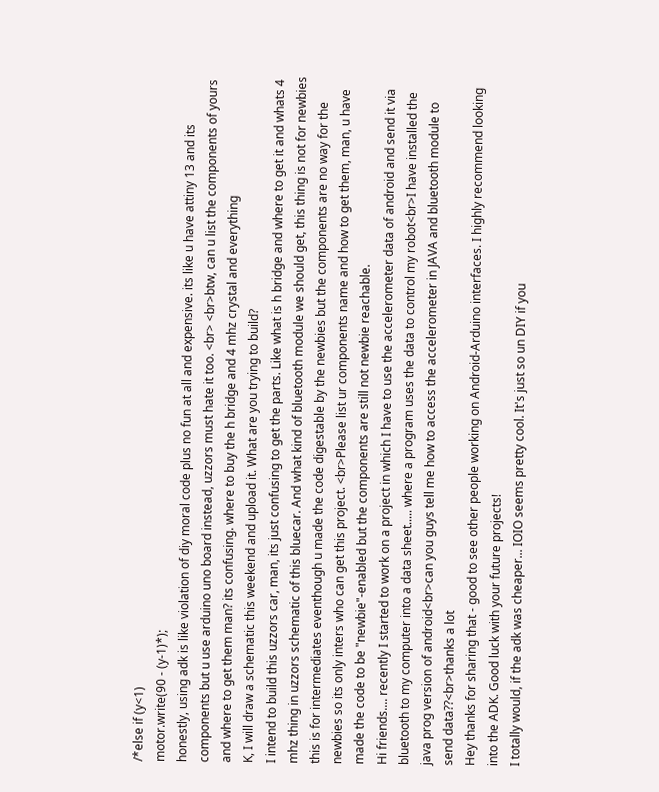/*else if (y<1)
motor.write(90 - (y-1)*);
honestly, using adk is like violation of diy moral code plus no fun at all and expensive. its like u have attiny 13 and its components but u use arduino uno board instead, uzzors must hate it too. <br> <br>btw, can u list the components of yours and where to get them man? its confusing. where to buy the h bridge and 4 mhz crystal and everything
K, I will draw a schematic this weekend and upload it. What are you trying to build?
I intend to build this uzzors car, man, its just confusing to get the parts. Like what is h bridge and where to get it and whats 4 mhz thing in uzzors schematic of this bluecar. And what kind of bluetooth module we should get, this thing is not for newbies this is for intermediates eventhough u made the code digestable by the newbies but the components are no way for the newbies so its only inters who can get this project. <br>Please list ur components name and how to get them, man, u have made the code to be "newbie"-enabled but the components are still not newbie reachable.
Hi friends.... recently I started to work on a project in which I have to use the accelerometer data of android and send it via bluetooth to my computer into a data sheet..... where a program uses the data to control my robot<br>I have installed the java prog version of android<br>can you guys tell me how to access the accelerometer in JAVA and bluetooth module to send data??<br>thanks a lot
Hey thanks for sharing that - good to see other people working on Android-Arduino interfaces. I highly recommend looking into the ADK. Good luck with your future projects!
I totally would, if the adk was cheaper... IOIO seems pretty cool. It's just so un DIY if you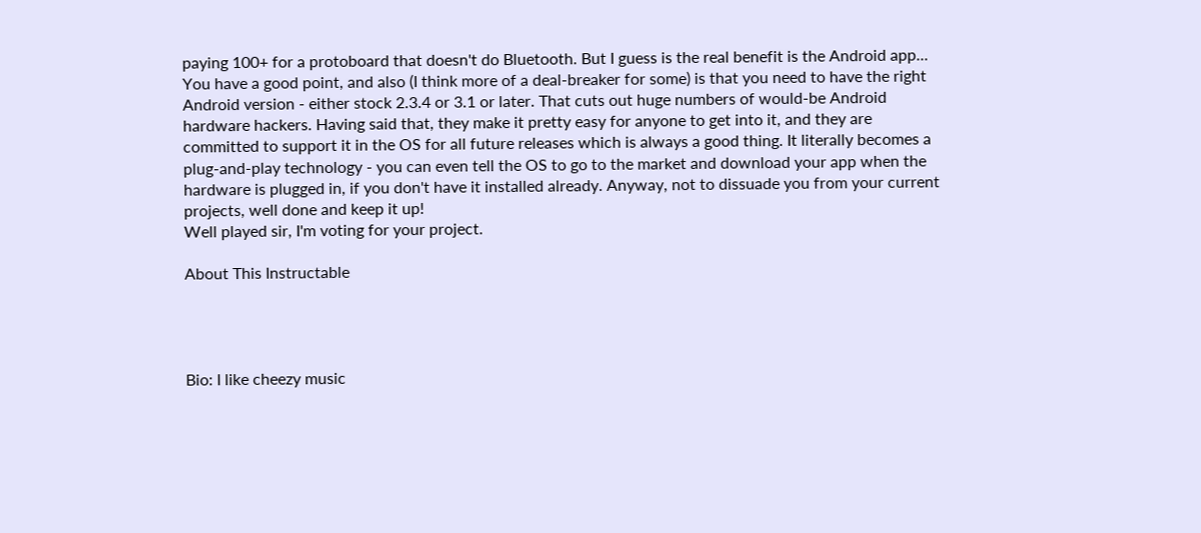paying 100+ for a protoboard that doesn't do Bluetooth. But I guess is the real benefit is the Android app...
You have a good point, and also (I think more of a deal-breaker for some) is that you need to have the right Android version - either stock 2.3.4 or 3.1 or later. That cuts out huge numbers of would-be Android hardware hackers. Having said that, they make it pretty easy for anyone to get into it, and they are committed to support it in the OS for all future releases which is always a good thing. It literally becomes a plug-and-play technology - you can even tell the OS to go to the market and download your app when the hardware is plugged in, if you don't have it installed already. Anyway, not to dissuade you from your current projects, well done and keep it up!
Well played sir, I'm voting for your project.

About This Instructable




Bio: I like cheezy music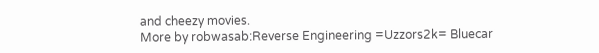and cheezy movies.
More by robwasab:Reverse Engineering =Uzzors2k= Bluecar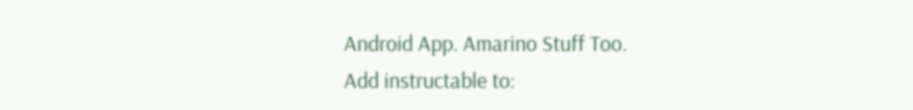Android App. Amarino Stuff Too.
Add instructable to: